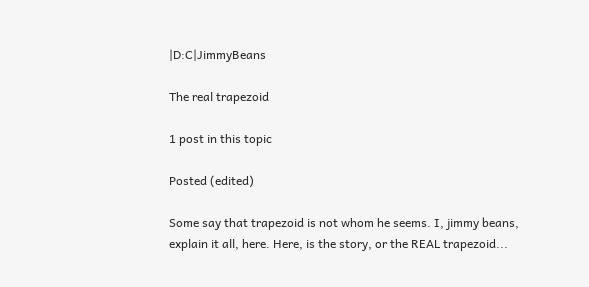|D:C|JimmyBeans

The real trapezoid

1 post in this topic

Posted (edited)

Some say that trapezoid is not whom he seems. I, jimmy beans, explain it all, here. Here, is the story, or the REAL trapezoid...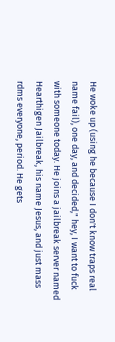He woke up (using he because I don't know traps real name fail), one day, and decided," hey, I want to fuck with someone today. He joins a jailbreak server named Hearthigen Jailbreak, his name Jesus, and just mass rdms everyone, period. He gets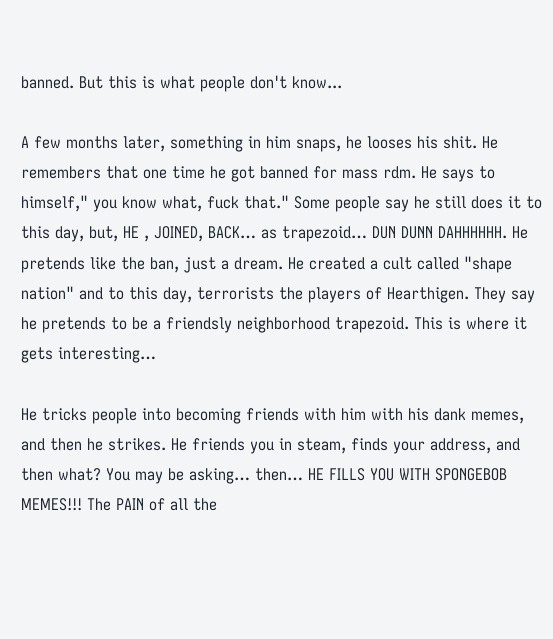banned. But this is what people don't know...

A few months later, something in him snaps, he looses his shit. He remembers that one time he got banned for mass rdm. He says to himself," you know what, fuck that." Some people say he still does it to this day, but, HE , JOINED, BACK… as trapezoid… DUN DUNN DAHHHHHH. He pretends like the ban, just a dream. He created a cult called "shape nation" and to this day, terrorists the players of Hearthigen. They say he pretends to be a friendsly neighborhood trapezoid. This is where it gets interesting…

He tricks people into becoming friends with him with his dank memes, and then he strikes. He friends you in steam, finds your address, and then what? You may be asking… then… HE FILLS YOU WITH SPONGEBOB MEMES!!! The PAIN of all the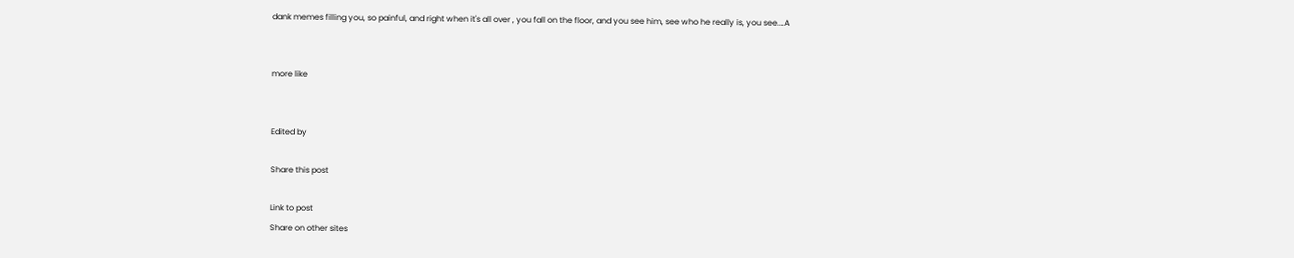dank memes filling you, so painful, and right when it's all over , you fall on the floor, and you see him, see who he really is, you see.…A


more like


Edited by

Share this post

Link to post
Share on other sites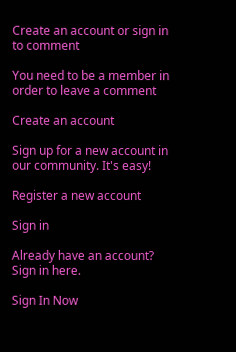Create an account or sign in to comment

You need to be a member in order to leave a comment

Create an account

Sign up for a new account in our community. It's easy!

Register a new account

Sign in

Already have an account? Sign in here.

Sign In Now